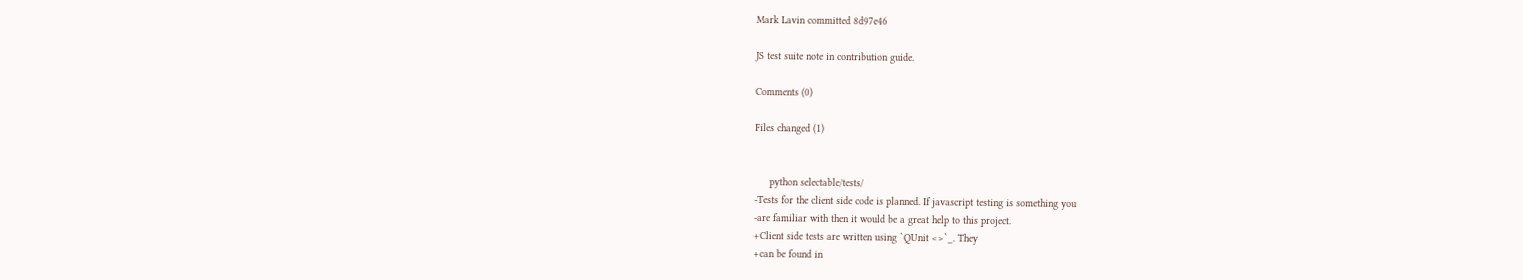Mark Lavin committed 8d97e46

JS test suite note in contribution guide.

Comments (0)

Files changed (1)


     python selectable/tests/
-Tests for the client side code is planned. If javascript testing is something you
-are familiar with then it would be a great help to this project.
+Client side tests are written using `QUnit <>`_. They
+can be found in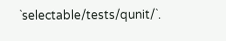`selectable/tests/qunit/`.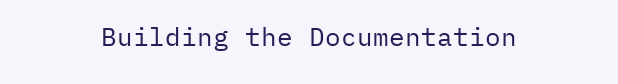Building the Documentation